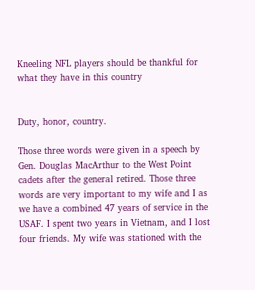Kneeling NFL players should be thankful for what they have in this country


Duty, honor, country.

Those three words were given in a speech by Gen. Douglas MacArthur to the West Point cadets after the general retired. Those three words are very important to my wife and I as we have a combined 47 years of service in the USAF. I spent two years in Vietnam, and I lost four friends. My wife was stationed with the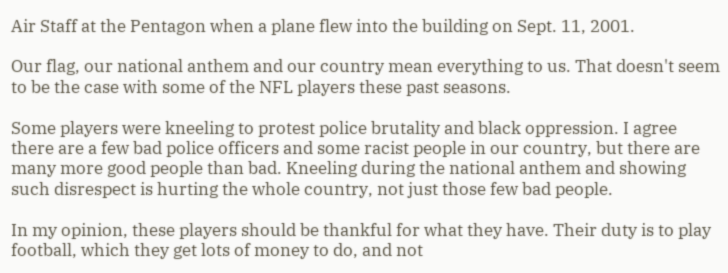Air Staff at the Pentagon when a plane flew into the building on Sept. 11, 2001.

Our flag, our national anthem and our country mean everything to us. That doesn't seem to be the case with some of the NFL players these past seasons.

Some players were kneeling to protest police brutality and black oppression. I agree there are a few bad police officers and some racist people in our country, but there are many more good people than bad. Kneeling during the national anthem and showing such disrespect is hurting the whole country, not just those few bad people.

In my opinion, these players should be thankful for what they have. Their duty is to play football, which they get lots of money to do, and not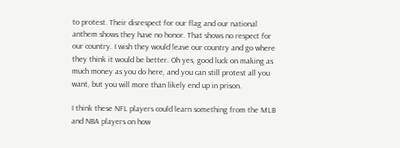to protest. Their disrespect for our flag and our national anthem shows they have no honor. That shows no respect for our country. I wish they would leave our country and go where they think it would be better. Oh yes, good luck on making as much money as you do here, and you can still protest all you want, but you will more than likely end up in prison.

I think these NFL players could learn something from the MLB and NBA players on how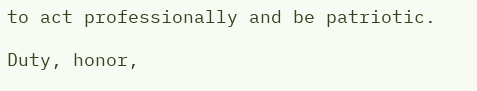to act professionally and be patriotic.

Duty, honor,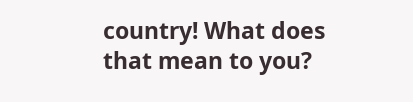country! What does that mean to you?